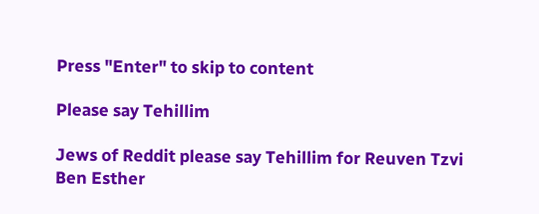Press "Enter" to skip to content

Please say Tehillim

Jews of Reddit please say Tehillim for Reuven Tzvi Ben Esther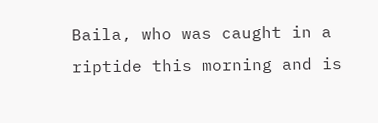Baila, who was caught in a riptide this morning and is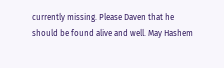currently missing. Please Daven that he should be found alive and well. May Hashem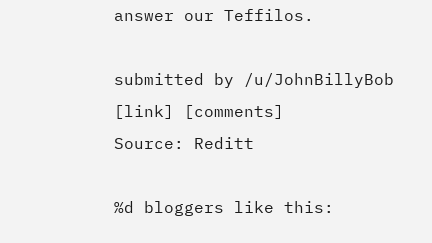answer our Teffilos.

submitted by /u/JohnBillyBob
[link] [comments]
Source: Reditt

%d bloggers like this: